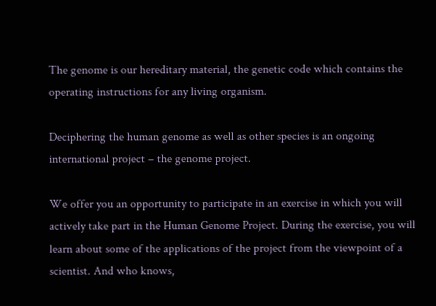The genome is our hereditary material, the genetic code which contains the operating instructions for any living organism.

Deciphering the human genome as well as other species is an ongoing international project – the genome project.

We offer you an opportunity to participate in an exercise in which you will actively take part in the Human Genome Project. During the exercise, you will learn about some of the applications of the project from the viewpoint of a scientist. And who knows,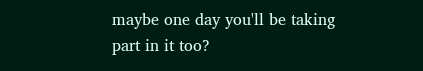maybe one day you'll be taking part in it too?